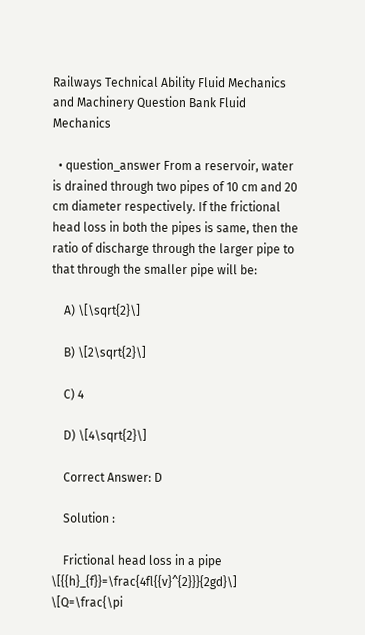Railways Technical Ability Fluid Mechanics and Machinery Question Bank Fluid Mechanics

  • question_answer From a reservoir, water is drained through two pipes of 10 cm and 20 cm diameter respectively. If the frictional head loss in both the pipes is same, then the ratio of discharge through the larger pipe to that through the smaller pipe will be:

    A) \[\sqrt{2}\]

    B) \[2\sqrt{2}\]

    C) 4

    D) \[4\sqrt{2}\]

    Correct Answer: D

    Solution :

    Frictional head loss in a pipe \[{{h}_{f}}=\frac{4fl{{v}^{2}}}{2gd}\] \[Q=\frac{\pi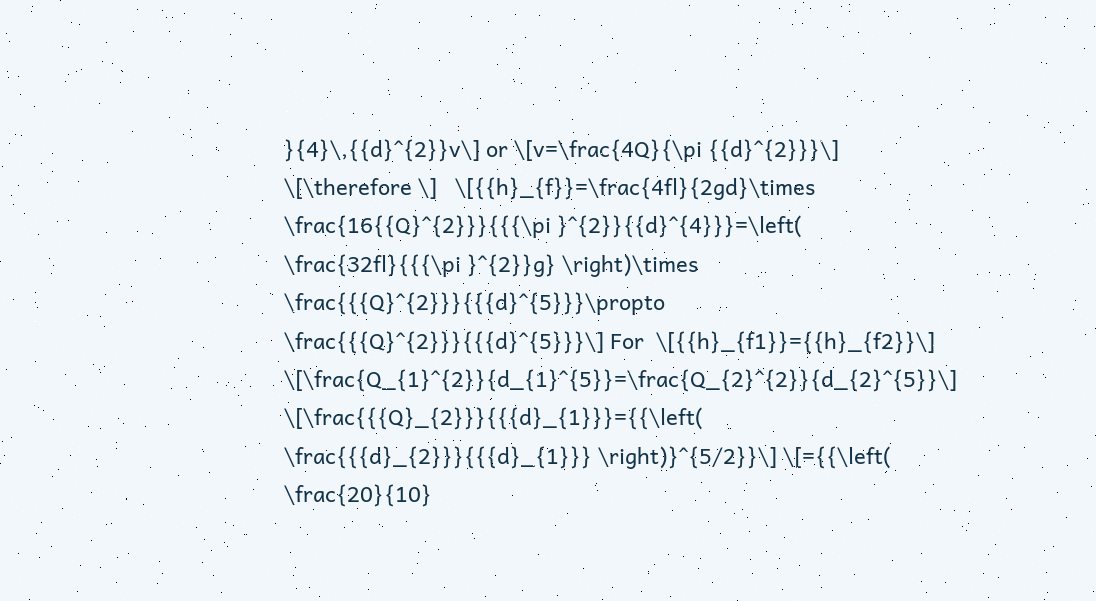}{4}\,{{d}^{2}}v\] or \[v=\frac{4Q}{\pi {{d}^{2}}}\] \[\therefore \]   \[{{h}_{f}}=\frac{4fl}{2gd}\times \frac{16{{Q}^{2}}}{{{\pi }^{2}}{{d}^{4}}}=\left( \frac{32fl}{{{\pi }^{2}}g} \right)\times \frac{{{Q}^{2}}}{{{d}^{5}}}\propto \frac{{{Q}^{2}}}{{{d}^{5}}}\] For  \[{{h}_{f1}}={{h}_{f2}}\] \[\frac{Q_{1}^{2}}{d_{1}^{5}}=\frac{Q_{2}^{2}}{d_{2}^{5}}\] \[\frac{{{Q}_{2}}}{{{d}_{1}}}={{\left( \frac{{{d}_{2}}}{{{d}_{1}}} \right)}^{5/2}}\] \[={{\left( \frac{20}{10}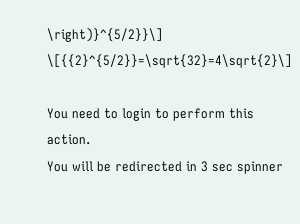\right)}^{5/2}}\] \[{{2}^{5/2}}=\sqrt{32}=4\sqrt{2}\]

You need to login to perform this action.
You will be redirected in 3 sec spinner